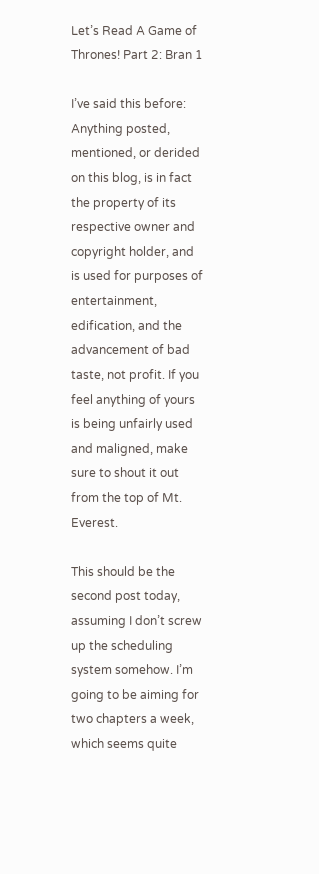Let’s Read A Game of Thrones! Part 2: Bran 1

I’ve said this before: Anything posted, mentioned, or derided on this blog, is in fact the property of its respective owner and copyright holder, and is used for purposes of entertainment, edification, and the advancement of bad taste, not profit. If you feel anything of yours is being unfairly used and maligned, make sure to shout it out from the top of Mt. Everest.

This should be the second post today, assuming I don’t screw up the scheduling system somehow. I’m going to be aiming for two chapters a week, which seems quite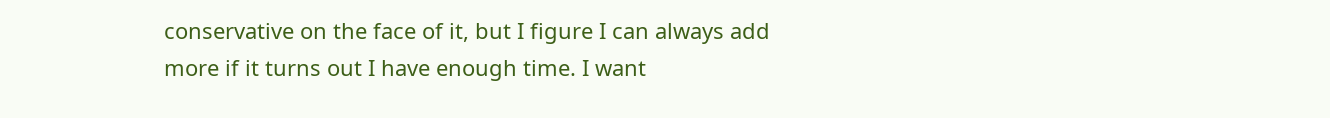conservative on the face of it, but I figure I can always add more if it turns out I have enough time. I want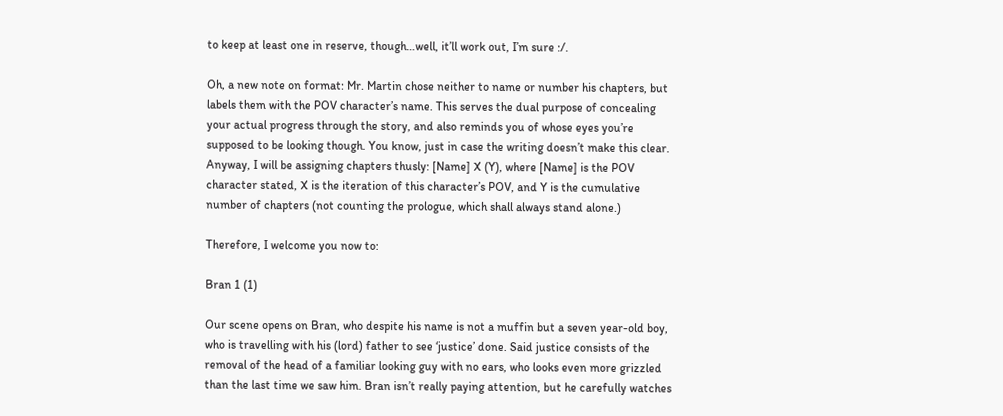to keep at least one in reserve, though…well, it’ll work out, I’m sure :/.

Oh, a new note on format: Mr. Martin chose neither to name or number his chapters, but labels them with the POV character’s name. This serves the dual purpose of concealing your actual progress through the story, and also reminds you of whose eyes you’re supposed to be looking though. You know, just in case the writing doesn’t make this clear. Anyway, I will be assigning chapters thusly: [Name] X (Y), where [Name] is the POV character stated, X is the iteration of this character’s POV, and Y is the cumulative number of chapters (not counting the prologue, which shall always stand alone.)

Therefore, I welcome you now to:

Bran 1 (1)

Our scene opens on Bran, who despite his name is not a muffin but a seven year-old boy, who is travelling with his (lord) father to see ‘justice’ done. Said justice consists of the removal of the head of a familiar looking guy with no ears, who looks even more grizzled than the last time we saw him. Bran isn’t really paying attention, but he carefully watches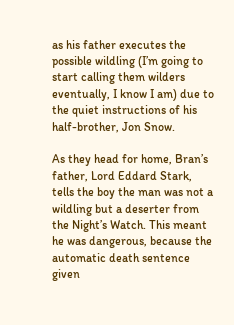as his father executes the possible wildling (I’m going to start calling them wilders eventually, I know I am) due to the quiet instructions of his half-brother, Jon Snow.

As they head for home, Bran’s father, Lord Eddard Stark, tells the boy the man was not a wildling but a deserter from the Night’s Watch. This meant he was dangerous, because the automatic death sentence given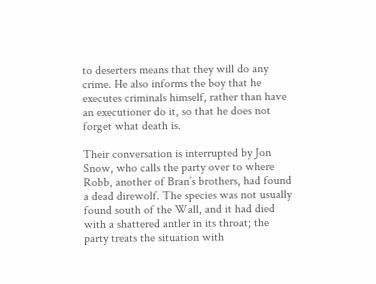to deserters means that they will do any crime. He also informs the boy that he executes criminals himself, rather than have an executioner do it, so that he does not forget what death is.

Their conversation is interrupted by Jon Snow, who calls the party over to where Robb, another of Bran’s brothers, had found a dead direwolf. The species was not usually found south of the Wall, and it had died with a shattered antler in its throat; the party treats the situation with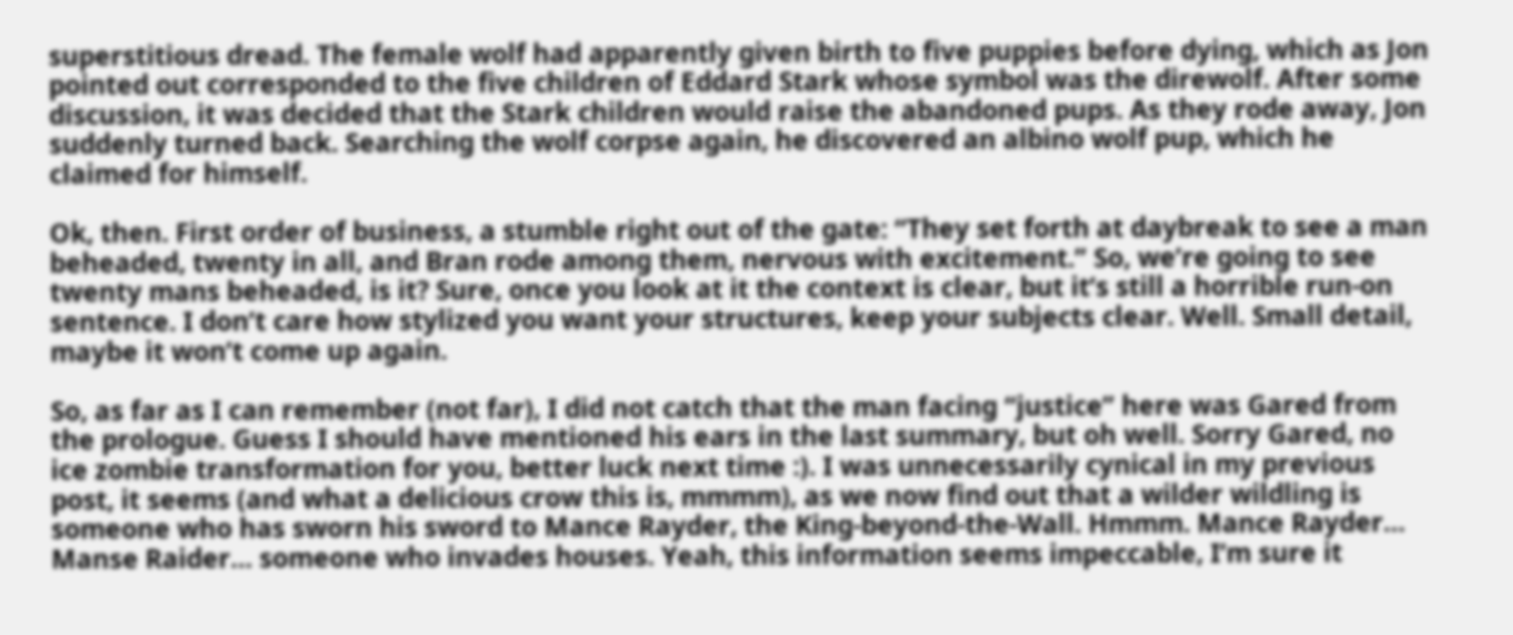superstitious dread. The female wolf had apparently given birth to five puppies before dying, which as Jon pointed out corresponded to the five children of Eddard Stark whose symbol was the direwolf. After some discussion, it was decided that the Stark children would raise the abandoned pups. As they rode away, Jon suddenly turned back. Searching the wolf corpse again, he discovered an albino wolf pup, which he claimed for himself.

Ok, then. First order of business, a stumble right out of the gate: “They set forth at daybreak to see a man beheaded, twenty in all, and Bran rode among them, nervous with excitement.” So, we’re going to see twenty mans beheaded, is it? Sure, once you look at it the context is clear, but it’s still a horrible run-on sentence. I don’t care how stylized you want your structures, keep your subjects clear. Well. Small detail, maybe it won’t come up again.

So, as far as I can remember (not far), I did not catch that the man facing “justice” here was Gared from the prologue. Guess I should have mentioned his ears in the last summary, but oh well. Sorry Gared, no ice zombie transformation for you, better luck next time :). I was unnecessarily cynical in my previous post, it seems (and what a delicious crow this is, mmmm), as we now find out that a wilder wildling is someone who has sworn his sword to Mance Rayder, the King-beyond-the-Wall. Hmmm. Mance Rayder… Manse Raider… someone who invades houses. Yeah, this information seems impeccable, I’m sure it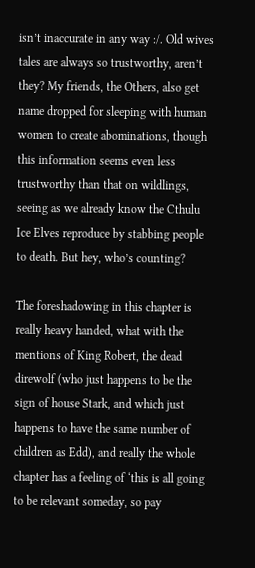isn’t inaccurate in any way :/. Old wives tales are always so trustworthy, aren’t they? My friends, the Others, also get name dropped for sleeping with human women to create abominations, though this information seems even less trustworthy than that on wildlings, seeing as we already know the Cthulu Ice Elves reproduce by stabbing people to death. But hey, who’s counting?

The foreshadowing in this chapter is really heavy handed, what with the mentions of King Robert, the dead direwolf (who just happens to be the sign of house Stark, and which just happens to have the same number of children as Edd), and really the whole chapter has a feeling of ‘this is all going to be relevant someday, so pay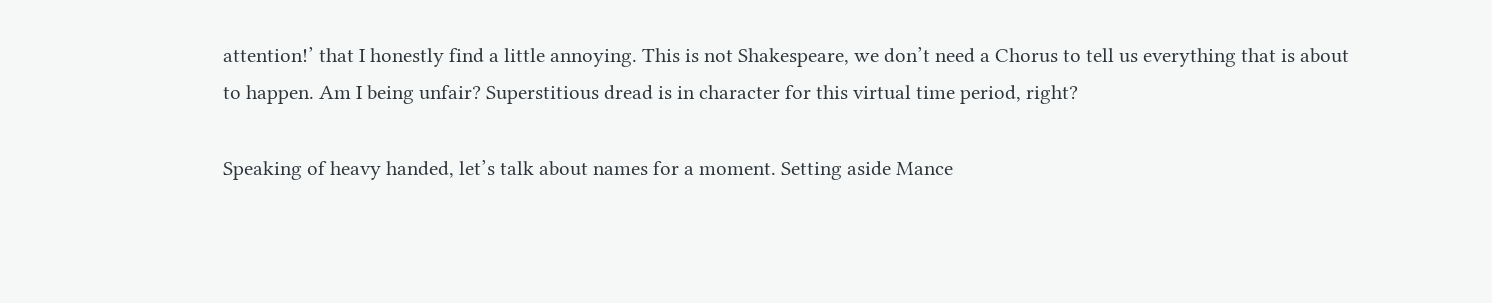attention!’ that I honestly find a little annoying. This is not Shakespeare, we don’t need a Chorus to tell us everything that is about to happen. Am I being unfair? Superstitious dread is in character for this virtual time period, right?

Speaking of heavy handed, let’s talk about names for a moment. Setting aside Mance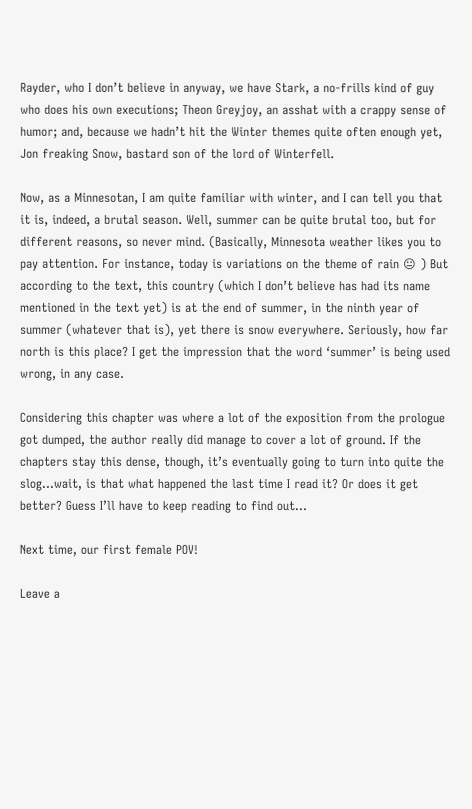Rayder, who I don’t believe in anyway, we have Stark, a no-frills kind of guy who does his own executions; Theon Greyjoy, an asshat with a crappy sense of humor; and, because we hadn’t hit the Winter themes quite often enough yet, Jon freaking Snow, bastard son of the lord of Winterfell.

Now, as a Minnesotan, I am quite familiar with winter, and I can tell you that it is, indeed, a brutal season. Well, summer can be quite brutal too, but for different reasons, so never mind. (Basically, Minnesota weather likes you to pay attention. For instance, today is variations on the theme of rain 😐 ) But according to the text, this country (which I don’t believe has had its name mentioned in the text yet) is at the end of summer, in the ninth year of summer (whatever that is), yet there is snow everywhere. Seriously, how far north is this place? I get the impression that the word ‘summer’ is being used wrong, in any case.

Considering this chapter was where a lot of the exposition from the prologue got dumped, the author really did manage to cover a lot of ground. If the chapters stay this dense, though, it’s eventually going to turn into quite the slog…wait, is that what happened the last time I read it? Or does it get better? Guess I’ll have to keep reading to find out…

Next time, our first female POV!

Leave a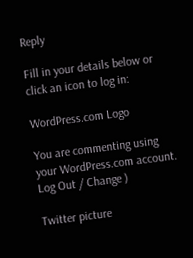Reply

Fill in your details below or click an icon to log in:

WordPress.com Logo

You are commenting using your WordPress.com account. Log Out / Change )

Twitter picture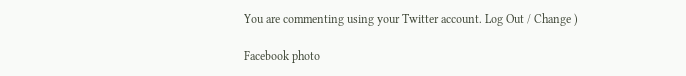You are commenting using your Twitter account. Log Out / Change )

Facebook photo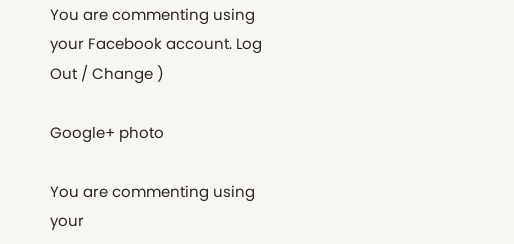You are commenting using your Facebook account. Log Out / Change )

Google+ photo

You are commenting using your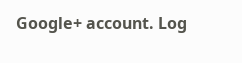Google+ account. Log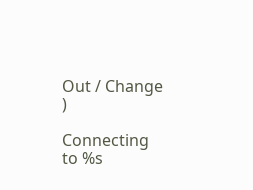Out / Change )

Connecting to %s